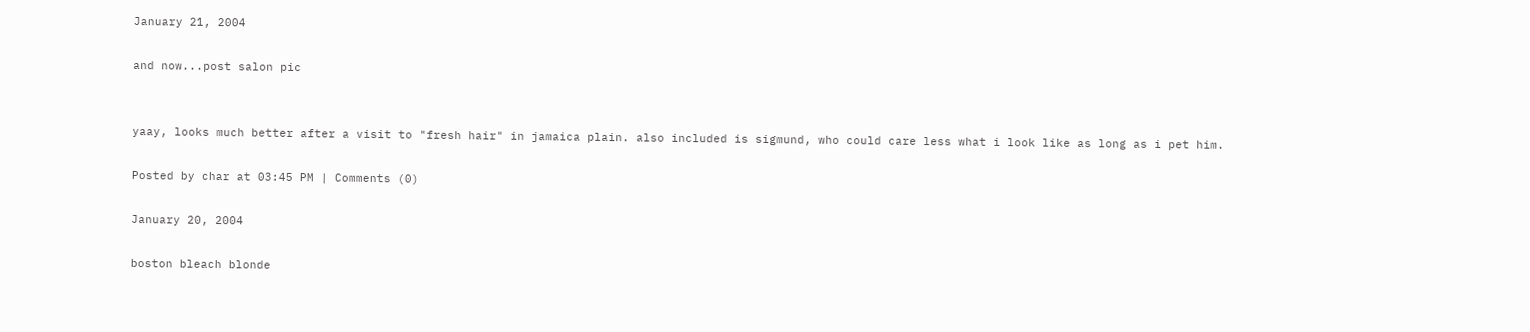January 21, 2004

and now...post salon pic


yaay, looks much better after a visit to "fresh hair" in jamaica plain. also included is sigmund, who could care less what i look like as long as i pet him.

Posted by char at 03:45 PM | Comments (0)

January 20, 2004

boston bleach blonde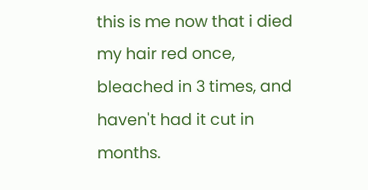this is me now that i died my hair red once, bleached in 3 times, and haven't had it cut in months.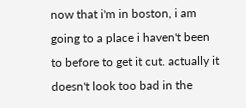now that i'm in boston, i am going to a place i haven't been to before to get it cut. actually it doesn't look too bad in the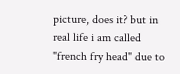picture, does it? but in real life i am called "french fry head" due to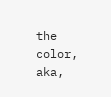the color, aka,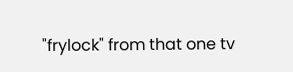"frylock" from that one tv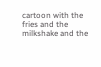cartoon with the fries and the milkshake and the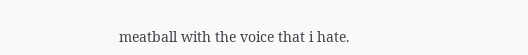meatball with the voice that i hate.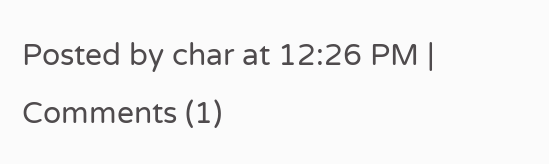Posted by char at 12:26 PM | Comments (1)